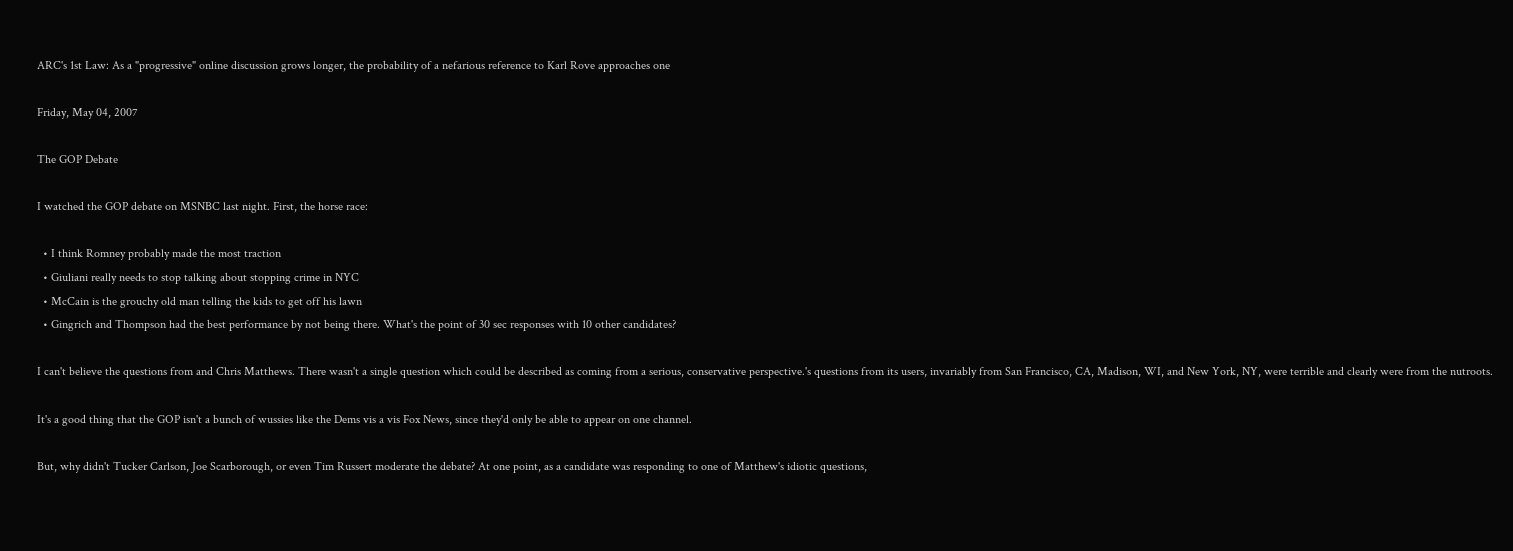ARC's 1st Law: As a "progressive" online discussion grows longer, the probability of a nefarious reference to Karl Rove approaches one

Friday, May 04, 2007

The GOP Debate

I watched the GOP debate on MSNBC last night. First, the horse race:

  • I think Romney probably made the most traction
  • Giuliani really needs to stop talking about stopping crime in NYC
  • McCain is the grouchy old man telling the kids to get off his lawn
  • Gingrich and Thompson had the best performance by not being there. What's the point of 30 sec responses with 10 other candidates?

I can't believe the questions from and Chris Matthews. There wasn't a single question which could be described as coming from a serious, conservative perspective.'s questions from its users, invariably from San Francisco, CA, Madison, WI, and New York, NY, were terrible and clearly were from the nutroots.

It's a good thing that the GOP isn't a bunch of wussies like the Dems vis a vis Fox News, since they'd only be able to appear on one channel.

But, why didn't Tucker Carlson, Joe Scarborough, or even Tim Russert moderate the debate? At one point, as a candidate was responding to one of Matthew's idiotic questions,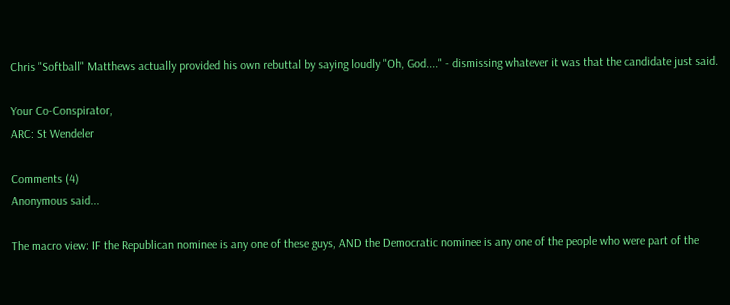Chris "Softball" Matthews actually provided his own rebuttal by saying loudly "Oh, God...." - dismissing whatever it was that the candidate just said.

Your Co-Conspirator,
ARC: St Wendeler

Comments (4)
Anonymous said...

The macro view: IF the Republican nominee is any one of these guys, AND the Democratic nominee is any one of the people who were part of the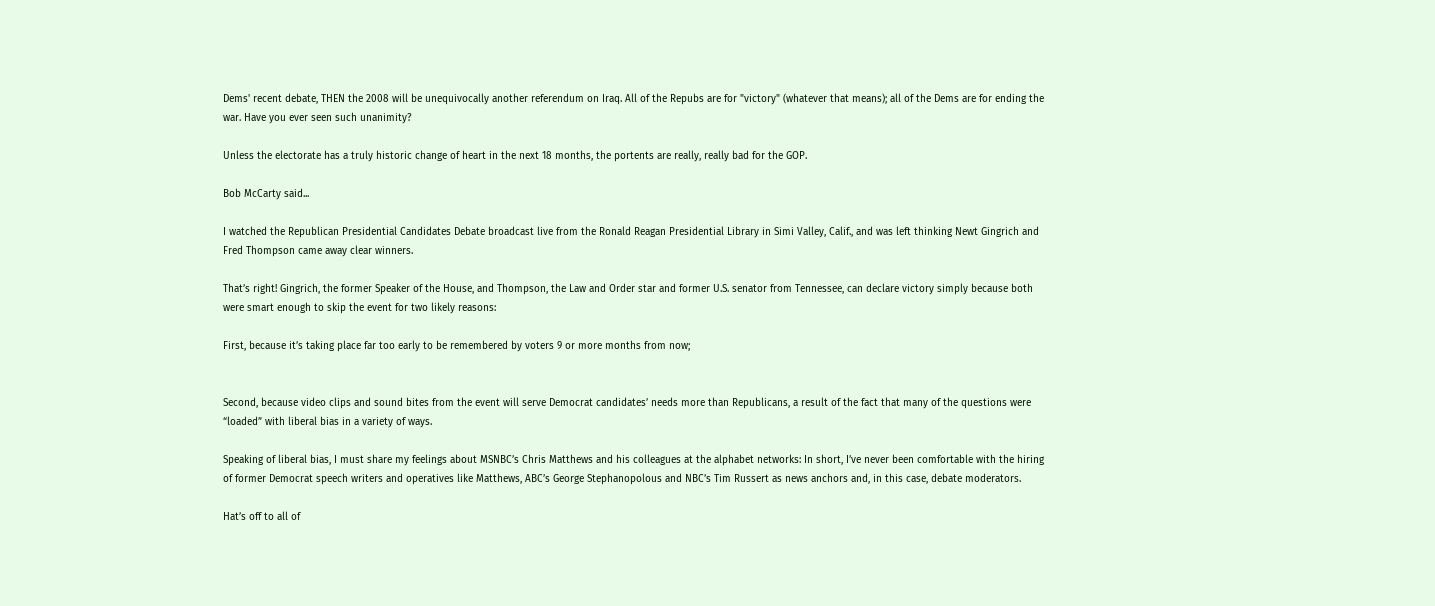Dems' recent debate, THEN the 2008 will be unequivocally another referendum on Iraq. All of the Repubs are for "victory" (whatever that means); all of the Dems are for ending the war. Have you ever seen such unanimity?

Unless the electorate has a truly historic change of heart in the next 18 months, the portents are really, really bad for the GOP.

Bob McCarty said...

I watched the Republican Presidential Candidates Debate broadcast live from the Ronald Reagan Presidential Library in Simi Valley, Calif., and was left thinking Newt Gingrich and Fred Thompson came away clear winners.

That’s right! Gingrich, the former Speaker of the House, and Thompson, the Law and Order star and former U.S. senator from Tennessee, can declare victory simply because both were smart enough to skip the event for two likely reasons:

First, because it’s taking place far too early to be remembered by voters 9 or more months from now;


Second, because video clips and sound bites from the event will serve Democrat candidates’ needs more than Republicans, a result of the fact that many of the questions were “loaded” with liberal bias in a variety of ways.

Speaking of liberal bias, I must share my feelings about MSNBC’s Chris Matthews and his colleagues at the alphabet networks: In short, I’ve never been comfortable with the hiring of former Democrat speech writers and operatives like Matthews, ABC’s George Stephanopolous and NBC’s Tim Russert as news anchors and, in this case, debate moderators.

Hat’s off to all of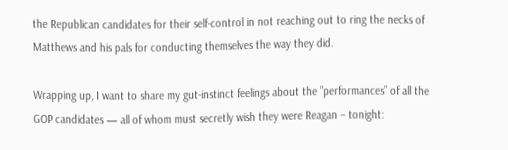the Republican candidates for their self-control in not reaching out to ring the necks of Matthews and his pals for conducting themselves the way they did.

Wrapping up, I want to share my gut-instinct feelings about the ”performances” of all the GOP candidates — all of whom must secretly wish they were Reagan – tonight: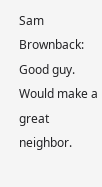Sam Brownback: Good guy. Would make a great neighbor.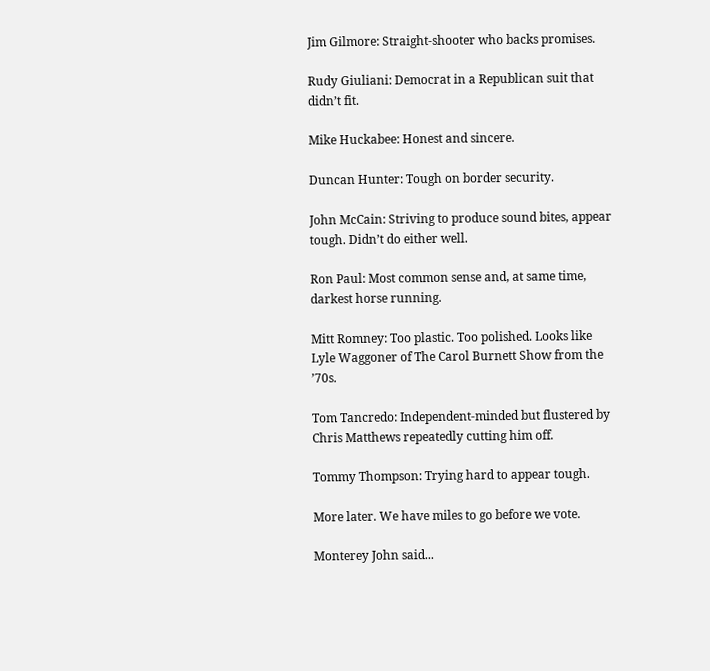Jim Gilmore: Straight-shooter who backs promises.

Rudy Giuliani: Democrat in a Republican suit that didn’t fit.

Mike Huckabee: Honest and sincere.

Duncan Hunter: Tough on border security.

John McCain: Striving to produce sound bites, appear tough. Didn’t do either well.

Ron Paul: Most common sense and, at same time, darkest horse running.

Mitt Romney: Too plastic. Too polished. Looks like Lyle Waggoner of The Carol Burnett Show from the ’70s.

Tom Tancredo: Independent-minded but flustered by Chris Matthews repeatedly cutting him off.

Tommy Thompson: Trying hard to appear tough.

More later. We have miles to go before we vote.

Monterey John said...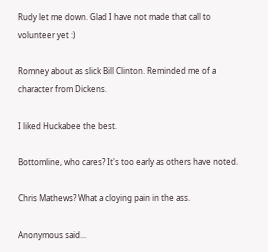Rudy let me down. Glad I have not made that call to volunteer yet :)

Romney about as slick Bill Clinton. Reminded me of a character from Dickens.

I liked Huckabee the best.

Bottomline, who cares? It's too early as others have noted.

Chris Mathews? What a cloying pain in the ass.

Anonymous said...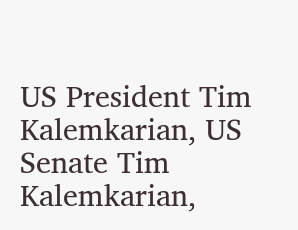US President Tim Kalemkarian, US Senate Tim Kalemkarian,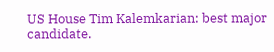US House Tim Kalemkarian: best major candidate.